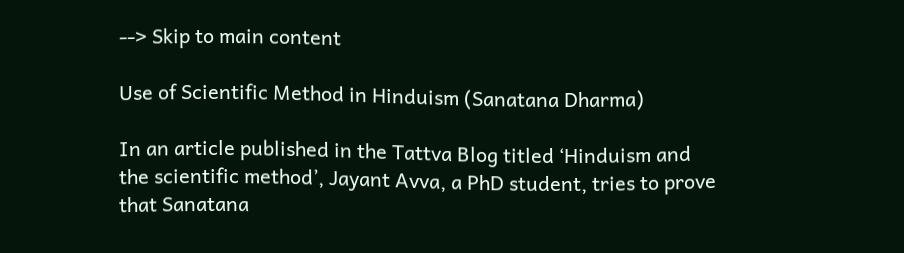--> Skip to main content

Use of Scientific Method in Hinduism (Sanatana Dharma)

In an article published in the Tattva Blog titled ‘Hinduism and the scientific method’, Jayant Avva, a PhD student, tries to prove that Sanatana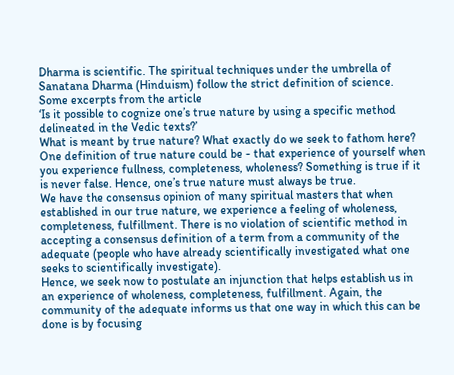Dharma is scientific. The spiritual techniques under the umbrella of Sanatana Dharma (Hinduism) follow the strict definition of science.
Some excerpts from the article
‘Is it possible to cognize one’s true nature by using a specific method delineated in the Vedic texts?’
What is meant by true nature? What exactly do we seek to fathom here? One definition of true nature could be - that experience of yourself when you experience fullness, completeness, wholeness? Something is true if it is never false. Hence, one’s true nature must always be true.
We have the consensus opinion of many spiritual masters that when established in our true nature, we experience a feeling of wholeness, completeness, fulfillment. There is no violation of scientific method in accepting a consensus definition of a term from a community of the adequate (people who have already scientifically investigated what one seeks to scientifically investigate).
Hence, we seek now to postulate an injunction that helps establish us in an experience of wholeness, completeness, fulfillment. Again, the community of the adequate informs us that one way in which this can be done is by focusing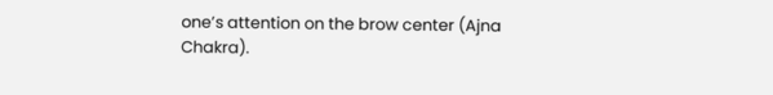one’s attention on the brow center (Ajna Chakra).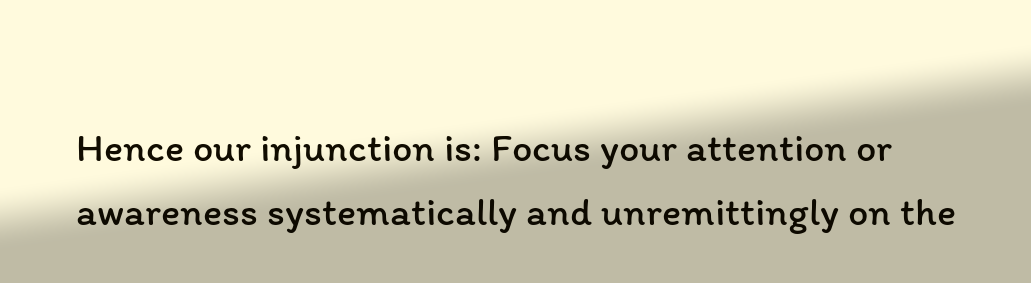Hence our injunction is: Focus your attention or awareness systematically and unremittingly on the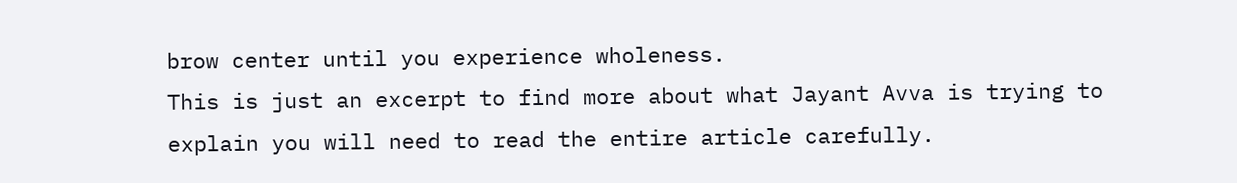brow center until you experience wholeness.
This is just an excerpt to find more about what Jayant Avva is trying to explain you will need to read the entire article carefully.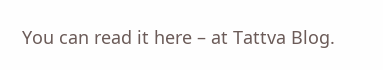You can read it here – at Tattva Blog.